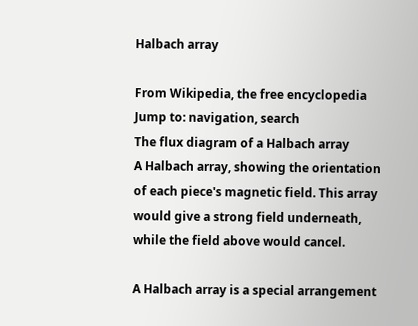Halbach array

From Wikipedia, the free encyclopedia
Jump to: navigation, search
The flux diagram of a Halbach array
A Halbach array, showing the orientation of each piece's magnetic field. This array would give a strong field underneath, while the field above would cancel.

A Halbach array is a special arrangement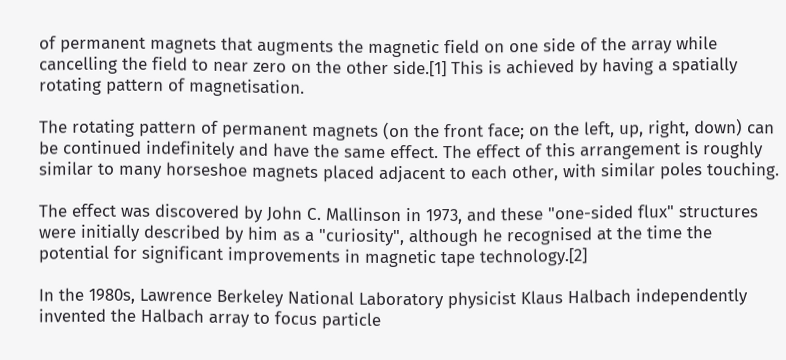of permanent magnets that augments the magnetic field on one side of the array while cancelling the field to near zero on the other side.[1] This is achieved by having a spatially rotating pattern of magnetisation.

The rotating pattern of permanent magnets (on the front face; on the left, up, right, down) can be continued indefinitely and have the same effect. The effect of this arrangement is roughly similar to many horseshoe magnets placed adjacent to each other, with similar poles touching.

The effect was discovered by John C. Mallinson in 1973, and these "one-sided flux" structures were initially described by him as a "curiosity", although he recognised at the time the potential for significant improvements in magnetic tape technology.[2]

In the 1980s, Lawrence Berkeley National Laboratory physicist Klaus Halbach independently invented the Halbach array to focus particle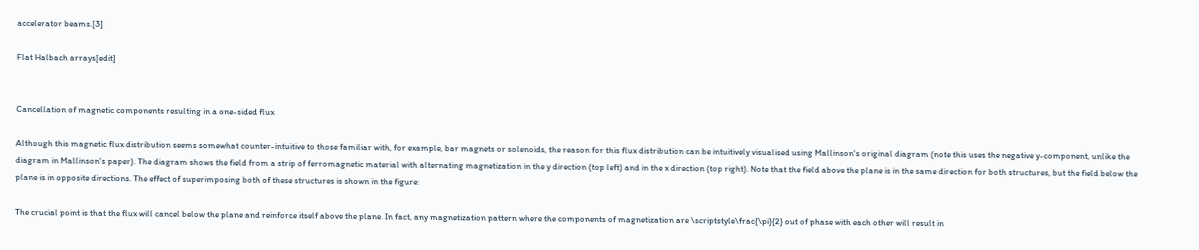accelerator beams.[3]

Flat Halbach arrays[edit]


Cancellation of magnetic components resulting in a one-sided flux

Although this magnetic flux distribution seems somewhat counter-intuitive to those familiar with, for example, bar magnets or solenoids, the reason for this flux distribution can be intuitively visualised using Mallinson's original diagram (note this uses the negative y-component, unlike the diagram in Mallinson's paper). The diagram shows the field from a strip of ferromagnetic material with alternating magnetization in the y direction (top left) and in the x direction (top right). Note that the field above the plane is in the same direction for both structures, but the field below the plane is in opposite directions. The effect of superimposing both of these structures is shown in the figure:

The crucial point is that the flux will cancel below the plane and reinforce itself above the plane. In fact, any magnetization pattern where the components of magnetization are \scriptstyle\frac{\pi}{2} out of phase with each other will result in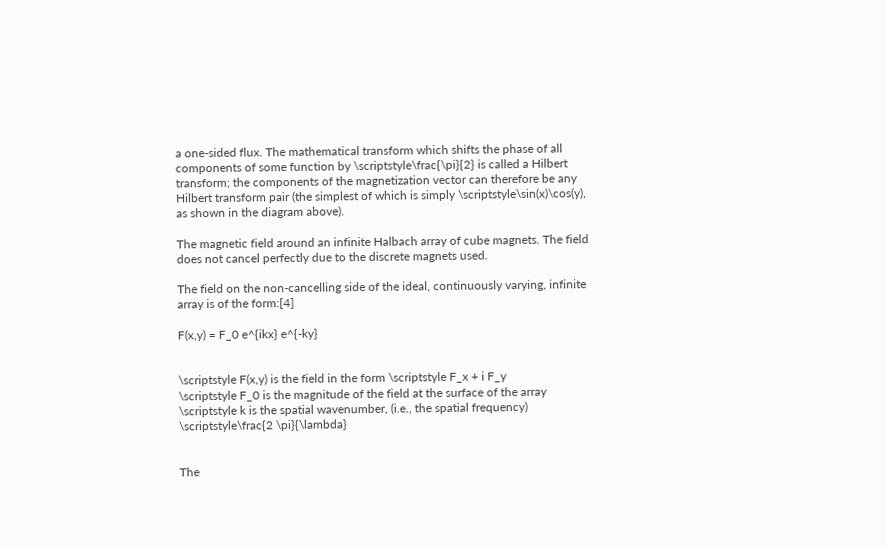a one-sided flux. The mathematical transform which shifts the phase of all components of some function by \scriptstyle\frac{\pi}{2} is called a Hilbert transform; the components of the magnetization vector can therefore be any Hilbert transform pair (the simplest of which is simply \scriptstyle\sin(x)\cos(y), as shown in the diagram above).

The magnetic field around an infinite Halbach array of cube magnets. The field does not cancel perfectly due to the discrete magnets used.

The field on the non-cancelling side of the ideal, continuously varying, infinite array is of the form:[4]

F(x,y) = F_0 e^{ikx} e^{-ky}


\scriptstyle F(x,y) is the field in the form \scriptstyle F_x + i F_y
\scriptstyle F_0 is the magnitude of the field at the surface of the array
\scriptstyle k is the spatial wavenumber, (i.e., the spatial frequency) \scriptstyle\frac{2 \pi}{\lambda}


The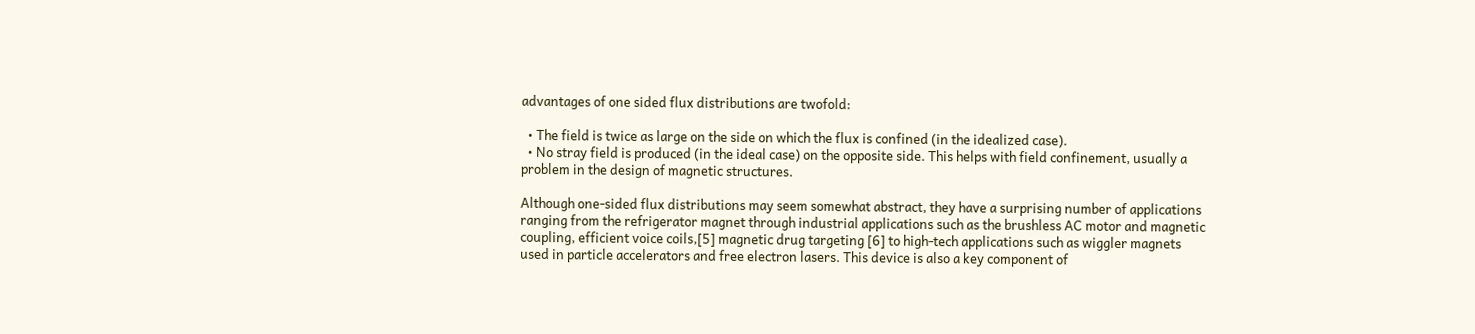advantages of one sided flux distributions are twofold:

  • The field is twice as large on the side on which the flux is confined (in the idealized case).
  • No stray field is produced (in the ideal case) on the opposite side. This helps with field confinement, usually a problem in the design of magnetic structures.

Although one-sided flux distributions may seem somewhat abstract, they have a surprising number of applications ranging from the refrigerator magnet through industrial applications such as the brushless AC motor and magnetic coupling, efficient voice coils,[5] magnetic drug targeting [6] to high-tech applications such as wiggler magnets used in particle accelerators and free electron lasers. This device is also a key component of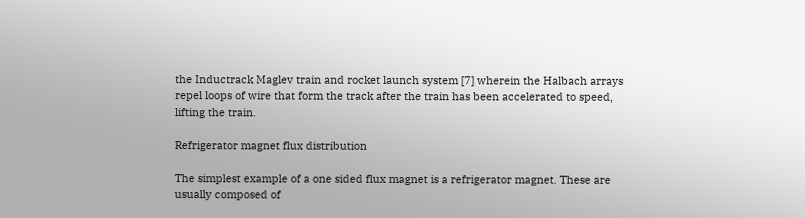the Inductrack Maglev train and rocket launch system [7] wherein the Halbach arrays repel loops of wire that form the track after the train has been accelerated to speed, lifting the train.

Refrigerator magnet flux distribution

The simplest example of a one sided flux magnet is a refrigerator magnet. These are usually composed of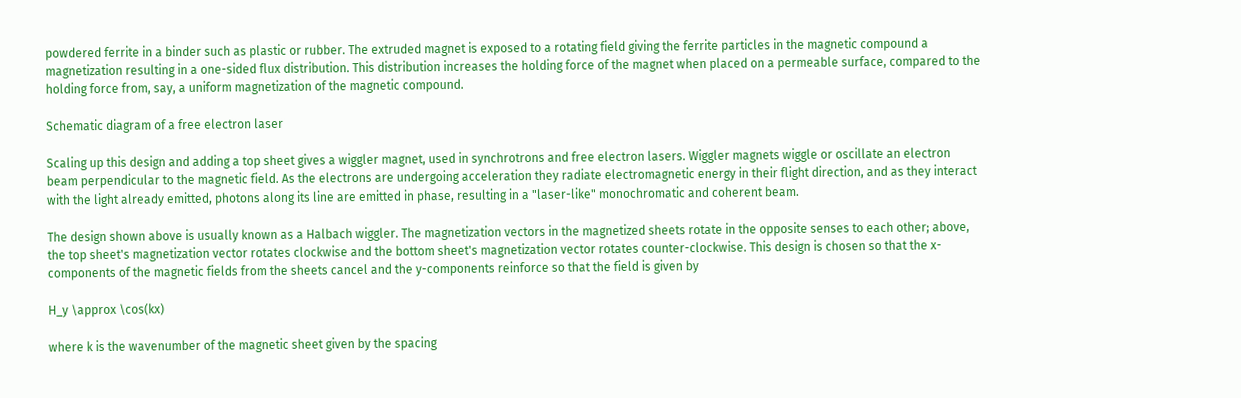powdered ferrite in a binder such as plastic or rubber. The extruded magnet is exposed to a rotating field giving the ferrite particles in the magnetic compound a magnetization resulting in a one-sided flux distribution. This distribution increases the holding force of the magnet when placed on a permeable surface, compared to the holding force from, say, a uniform magnetization of the magnetic compound.

Schematic diagram of a free electron laser

Scaling up this design and adding a top sheet gives a wiggler magnet, used in synchrotrons and free electron lasers. Wiggler magnets wiggle or oscillate an electron beam perpendicular to the magnetic field. As the electrons are undergoing acceleration they radiate electromagnetic energy in their flight direction, and as they interact with the light already emitted, photons along its line are emitted in phase, resulting in a "laser-like" monochromatic and coherent beam.

The design shown above is usually known as a Halbach wiggler. The magnetization vectors in the magnetized sheets rotate in the opposite senses to each other; above, the top sheet's magnetization vector rotates clockwise and the bottom sheet's magnetization vector rotates counter-clockwise. This design is chosen so that the x-components of the magnetic fields from the sheets cancel and the y-components reinforce so that the field is given by

H_y \approx \cos(kx)

where k is the wavenumber of the magnetic sheet given by the spacing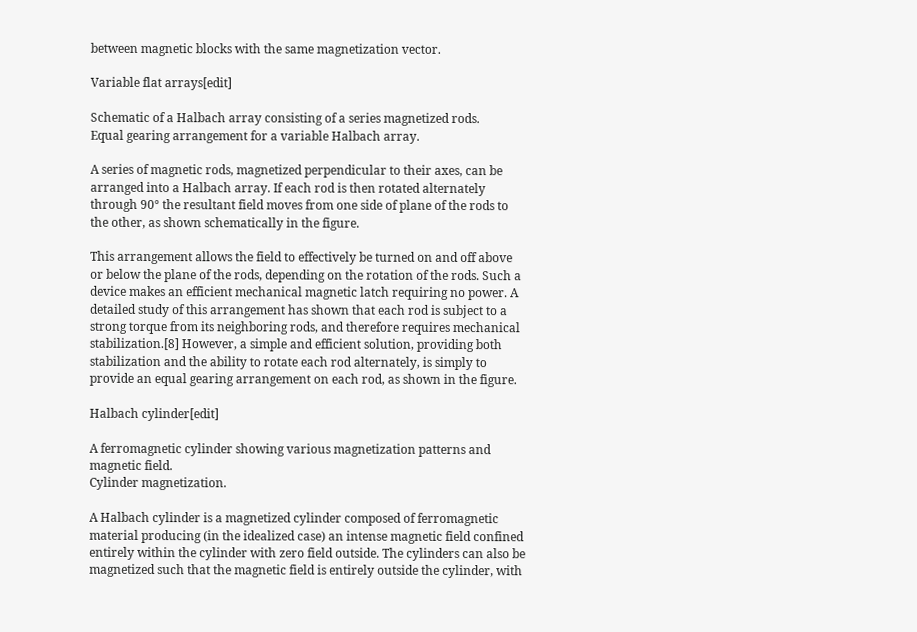between magnetic blocks with the same magnetization vector.

Variable flat arrays[edit]

Schematic of a Halbach array consisting of a series magnetized rods.
Equal gearing arrangement for a variable Halbach array.

A series of magnetic rods, magnetized perpendicular to their axes, can be arranged into a Halbach array. If each rod is then rotated alternately through 90° the resultant field moves from one side of plane of the rods to the other, as shown schematically in the figure.

This arrangement allows the field to effectively be turned on and off above or below the plane of the rods, depending on the rotation of the rods. Such a device makes an efficient mechanical magnetic latch requiring no power. A detailed study of this arrangement has shown that each rod is subject to a strong torque from its neighboring rods, and therefore requires mechanical stabilization.[8] However, a simple and efficient solution, providing both stabilization and the ability to rotate each rod alternately, is simply to provide an equal gearing arrangement on each rod, as shown in the figure.

Halbach cylinder[edit]

A ferromagnetic cylinder showing various magnetization patterns and magnetic field.
Cylinder magnetization.

A Halbach cylinder is a magnetized cylinder composed of ferromagnetic material producing (in the idealized case) an intense magnetic field confined entirely within the cylinder with zero field outside. The cylinders can also be magnetized such that the magnetic field is entirely outside the cylinder, with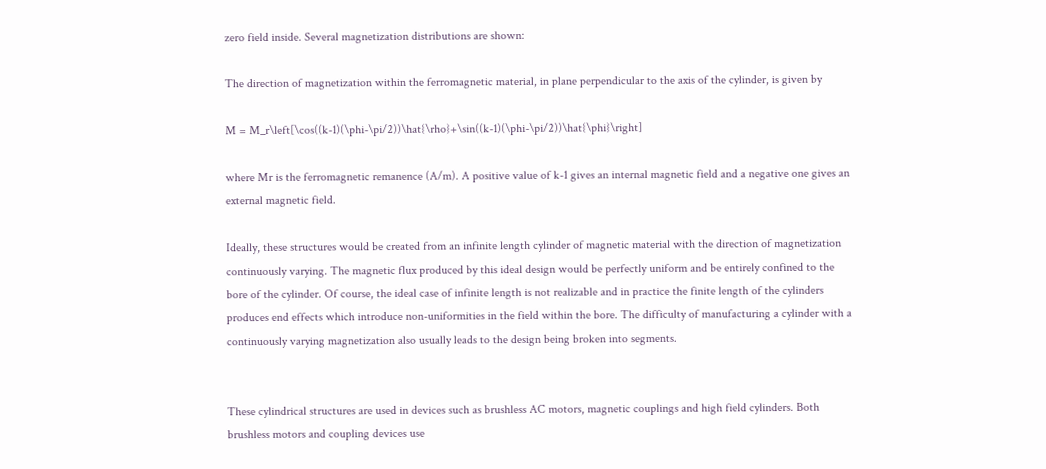zero field inside. Several magnetization distributions are shown:

The direction of magnetization within the ferromagnetic material, in plane perpendicular to the axis of the cylinder, is given by

M = M_r\left[\cos((k-1)(\phi-\pi/2))\hat{\rho}+\sin((k-1)(\phi-\pi/2))\hat{\phi}\right]

where Mr is the ferromagnetic remanence (A/m). A positive value of k-1 gives an internal magnetic field and a negative one gives an external magnetic field.

Ideally, these structures would be created from an infinite length cylinder of magnetic material with the direction of magnetization continuously varying. The magnetic flux produced by this ideal design would be perfectly uniform and be entirely confined to the bore of the cylinder. Of course, the ideal case of infinite length is not realizable and in practice the finite length of the cylinders produces end effects which introduce non-uniformities in the field within the bore. The difficulty of manufacturing a cylinder with a continuously varying magnetization also usually leads to the design being broken into segments.


These cylindrical structures are used in devices such as brushless AC motors, magnetic couplings and high field cylinders. Both brushless motors and coupling devices use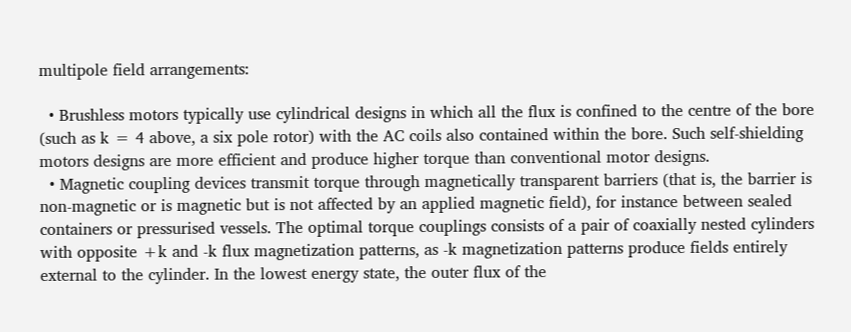multipole field arrangements:

  • Brushless motors typically use cylindrical designs in which all the flux is confined to the centre of the bore (such as k = 4 above, a six pole rotor) with the AC coils also contained within the bore. Such self-shielding motors designs are more efficient and produce higher torque than conventional motor designs.
  • Magnetic coupling devices transmit torque through magnetically transparent barriers (that is, the barrier is non-magnetic or is magnetic but is not affected by an applied magnetic field), for instance between sealed containers or pressurised vessels. The optimal torque couplings consists of a pair of coaxially nested cylinders with opposite +k and -k flux magnetization patterns, as -k magnetization patterns produce fields entirely external to the cylinder. In the lowest energy state, the outer flux of the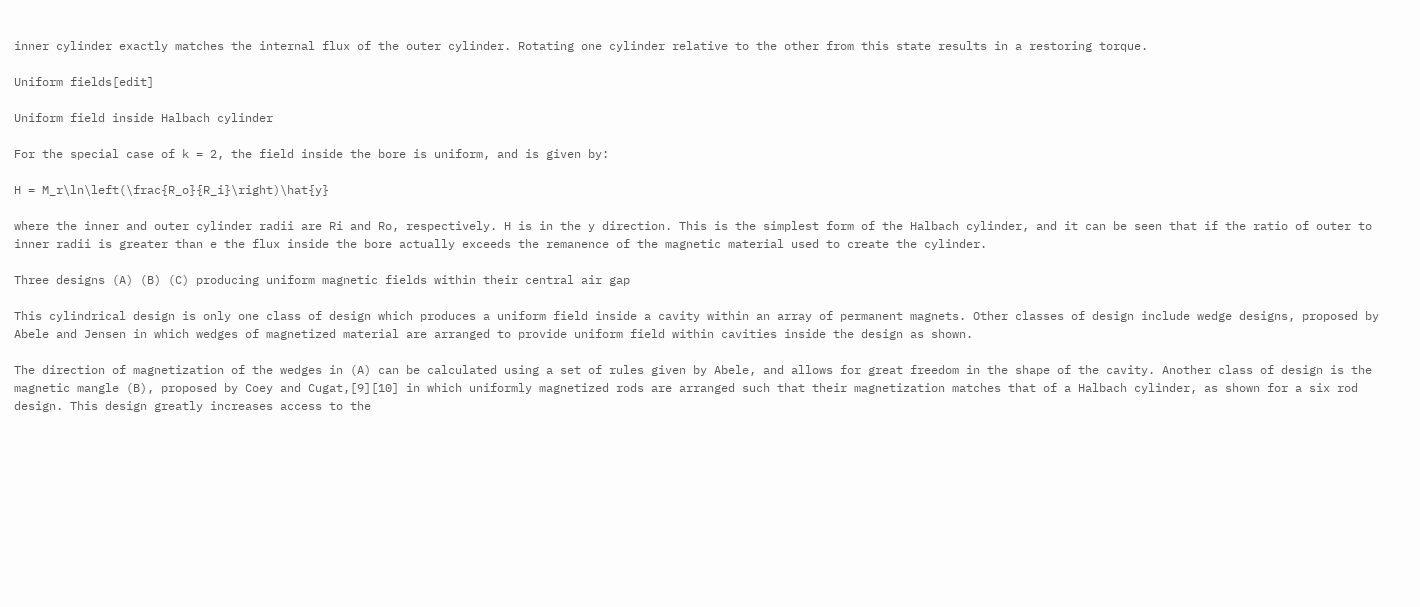inner cylinder exactly matches the internal flux of the outer cylinder. Rotating one cylinder relative to the other from this state results in a restoring torque.

Uniform fields[edit]

Uniform field inside Halbach cylinder

For the special case of k = 2, the field inside the bore is uniform, and is given by:

H = M_r\ln\left(\frac{R_o}{R_i}\right)\hat{y}

where the inner and outer cylinder radii are Ri and Ro, respectively. H is in the y direction. This is the simplest form of the Halbach cylinder, and it can be seen that if the ratio of outer to inner radii is greater than e the flux inside the bore actually exceeds the remanence of the magnetic material used to create the cylinder.

Three designs (A) (B) (C) producing uniform magnetic fields within their central air gap

This cylindrical design is only one class of design which produces a uniform field inside a cavity within an array of permanent magnets. Other classes of design include wedge designs, proposed by Abele and Jensen in which wedges of magnetized material are arranged to provide uniform field within cavities inside the design as shown.

The direction of magnetization of the wedges in (A) can be calculated using a set of rules given by Abele, and allows for great freedom in the shape of the cavity. Another class of design is the magnetic mangle (B), proposed by Coey and Cugat,[9][10] in which uniformly magnetized rods are arranged such that their magnetization matches that of a Halbach cylinder, as shown for a six rod design. This design greatly increases access to the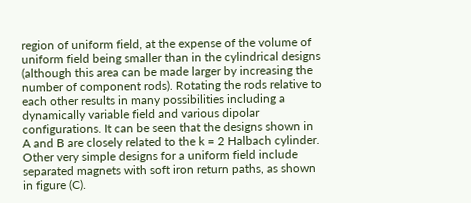region of uniform field, at the expense of the volume of uniform field being smaller than in the cylindrical designs (although this area can be made larger by increasing the number of component rods). Rotating the rods relative to each other results in many possibilities including a dynamically variable field and various dipolar configurations. It can be seen that the designs shown in A and B are closely related to the k = 2 Halbach cylinder. Other very simple designs for a uniform field include separated magnets with soft iron return paths, as shown in figure (C).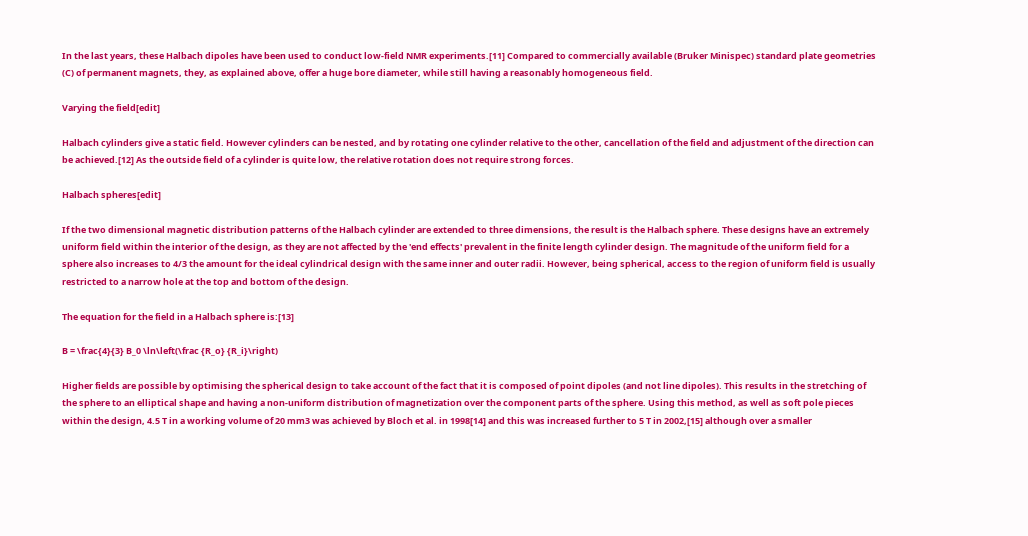In the last years, these Halbach dipoles have been used to conduct low-field NMR experiments.[11] Compared to commercially available (Bruker Minispec) standard plate geometries (C) of permanent magnets, they, as explained above, offer a huge bore diameter, while still having a reasonably homogeneous field.

Varying the field[edit]

Halbach cylinders give a static field. However cylinders can be nested, and by rotating one cylinder relative to the other, cancellation of the field and adjustment of the direction can be achieved.[12] As the outside field of a cylinder is quite low, the relative rotation does not require strong forces.

Halbach spheres[edit]

If the two dimensional magnetic distribution patterns of the Halbach cylinder are extended to three dimensions, the result is the Halbach sphere. These designs have an extremely uniform field within the interior of the design, as they are not affected by the 'end effects' prevalent in the finite length cylinder design. The magnitude of the uniform field for a sphere also increases to 4/3 the amount for the ideal cylindrical design with the same inner and outer radii. However, being spherical, access to the region of uniform field is usually restricted to a narrow hole at the top and bottom of the design.

The equation for the field in a Halbach sphere is:[13]

B = \frac{4}{3} B_0 \ln\left(\frac {R_o} {R_i}\right)

Higher fields are possible by optimising the spherical design to take account of the fact that it is composed of point dipoles (and not line dipoles). This results in the stretching of the sphere to an elliptical shape and having a non-uniform distribution of magnetization over the component parts of the sphere. Using this method, as well as soft pole pieces within the design, 4.5 T in a working volume of 20 mm3 was achieved by Bloch et al. in 1998[14] and this was increased further to 5 T in 2002,[15] although over a smaller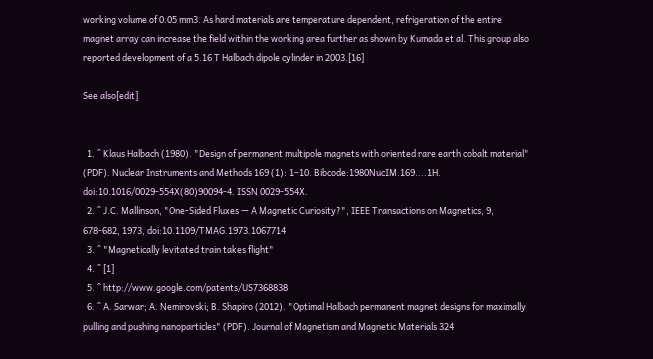working volume of 0.05 mm3. As hard materials are temperature dependent, refrigeration of the entire magnet array can increase the field within the working area further as shown by Kumada et al. This group also reported development of a 5.16 T Halbach dipole cylinder in 2003.[16]

See also[edit]


  1. ^ Klaus Halbach (1980). "Design of permanent multipole magnets with oriented rare earth cobalt material" (PDF). Nuclear Instruments and Methods 169 (1): 1–10. Bibcode:1980NucIM.169....1H. doi:10.1016/0029-554X(80)90094-4. ISSN 0029-554X.
  2. ^ J.C. Mallinson, "One-Sided Fluxes — A Magnetic Curiosity?", IEEE Transactions on Magnetics, 9, 678-682, 1973, doi:10.1109/TMAG.1973.1067714
  3. ^ "Magnetically levitated train takes flight"
  4. ^ [1]
  5. ^ http://www.google.com/patents/US7368838
  6. ^ A. Sarwar; A. Nemirovski; B. Shapiro (2012). "Optimal Halbach permanent magnet designs for maximally pulling and pushing nanoparticles" (PDF). Journal of Magnetism and Magnetic Materials 324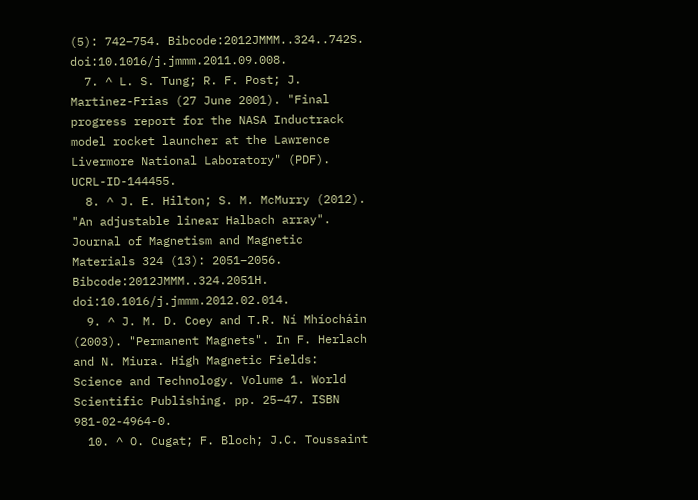(5): 742–754. Bibcode:2012JMMM..324..742S. doi:10.1016/j.jmmm.2011.09.008.
  7. ^ L. S. Tung; R. F. Post; J. Martinez-Frias (27 June 2001). "Final progress report for the NASA Inductrack model rocket launcher at the Lawrence Livermore National Laboratory" (PDF). UCRL-ID-144455.
  8. ^ J. E. Hilton; S. M. McMurry (2012). "An adjustable linear Halbach array". Journal of Magnetism and Magnetic Materials 324 (13): 2051–2056. Bibcode:2012JMMM..324.2051H. doi:10.1016/j.jmmm.2012.02.014.
  9. ^ J. M. D. Coey and T.R. Ní Mhíocháin (2003). "Permanent Magnets". In F. Herlach and N. Miura. High Magnetic Fields: Science and Technology. Volume 1. World Scientific Publishing. pp. 25–47. ISBN 981-02-4964-0.
  10. ^ O. Cugat; F. Bloch; J.C. Toussaint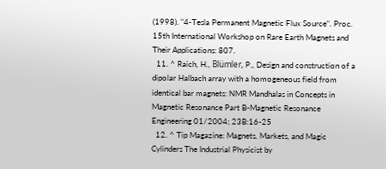(1998). "4-Tesla Permanent Magnetic Flux Source". Proc. 15th International Workshop on Rare Earth Magnets and Their Applications: 807.
  11. ^ Raich, H., Blümler, P., Design and construction of a dipolar Halbach array with a homogeneous field from identical bar magnets: NMR Mandhalas in Concepts in Magnetic Resonance Part B-Magnetic Resonance Engineering 01/2004; 23B:16-25
  12. ^ Tip Magazine: Magnets, Markets, and Magic Cylinders The Industrial Physicist by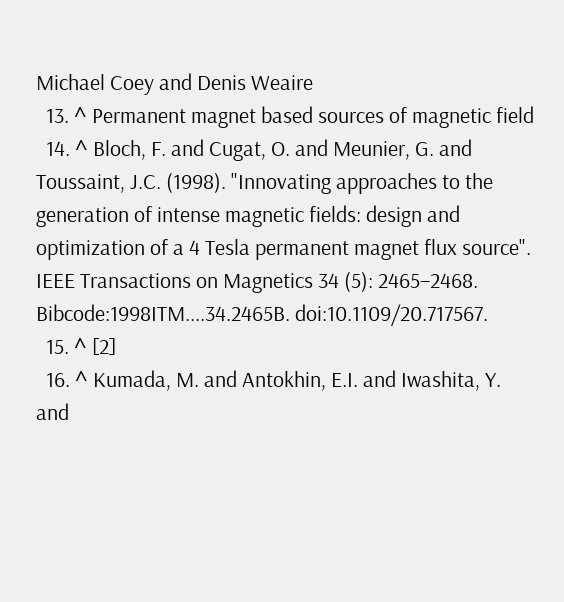Michael Coey and Denis Weaire
  13. ^ Permanent magnet based sources of magnetic field
  14. ^ Bloch, F. and Cugat, O. and Meunier, G. and Toussaint, J.C. (1998). "Innovating approaches to the generation of intense magnetic fields: design and optimization of a 4 Tesla permanent magnet flux source". IEEE Transactions on Magnetics 34 (5): 2465–2468. Bibcode:1998ITM....34.2465B. doi:10.1109/20.717567.
  15. ^ [2]
  16. ^ Kumada, M. and Antokhin, E.I. and Iwashita, Y. and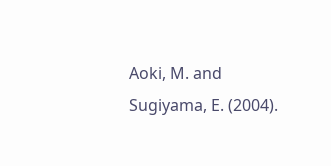Aoki, M. and Sugiyama, E. (2004).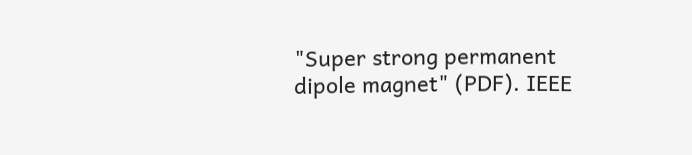"Super strong permanent dipole magnet" (PDF). IEEE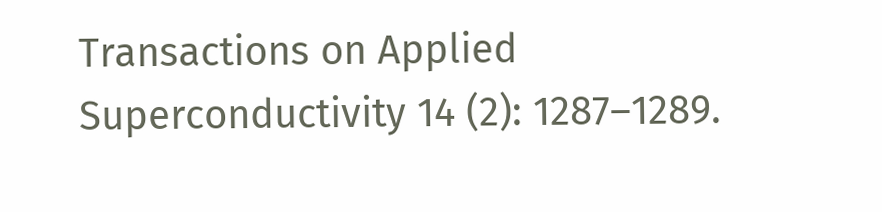Transactions on Applied Superconductivity 14 (2): 1287–1289.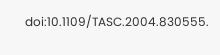doi:10.1109/TASC.2004.830555.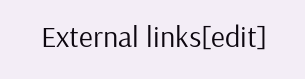External links[edit]